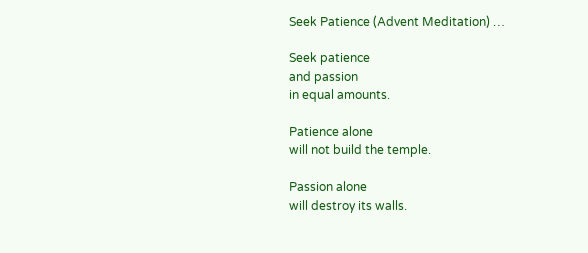Seek Patience (Advent Meditation) …

Seek patience
and passion
in equal amounts.

Patience alone
will not build the temple.

Passion alone
will destroy its walls.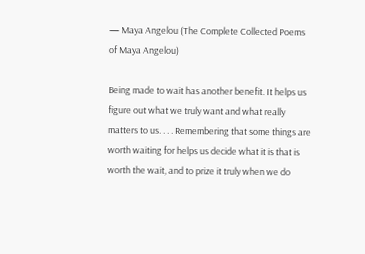— Maya Angelou (The Complete Collected Poems of Maya Angelou)

Being made to wait has another benefit. It helps us figure out what we truly want and what really matters to us. . . . Remembering that some things are worth waiting for helps us decide what it is that is worth the wait, and to prize it truly when we do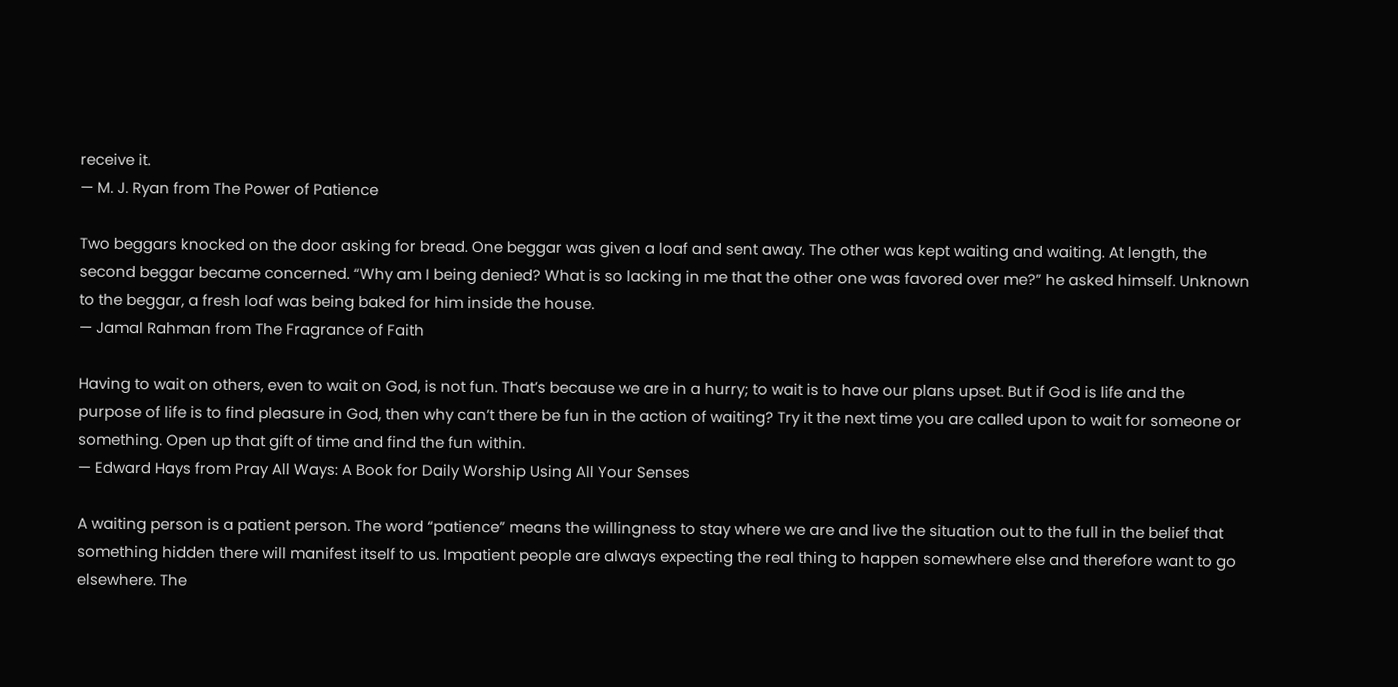receive it.
— M. J. Ryan from The Power of Patience

Two beggars knocked on the door asking for bread. One beggar was given a loaf and sent away. The other was kept waiting and waiting. At length, the second beggar became concerned. “Why am I being denied? What is so lacking in me that the other one was favored over me?” he asked himself. Unknown to the beggar, a fresh loaf was being baked for him inside the house.
— Jamal Rahman from The Fragrance of Faith

Having to wait on others, even to wait on God, is not fun. That’s because we are in a hurry; to wait is to have our plans upset. But if God is life and the purpose of life is to find pleasure in God, then why can’t there be fun in the action of waiting? Try it the next time you are called upon to wait for someone or something. Open up that gift of time and find the fun within.
— Edward Hays from Pray All Ways: A Book for Daily Worship Using All Your Senses

A waiting person is a patient person. The word “patience” means the willingness to stay where we are and live the situation out to the full in the belief that something hidden there will manifest itself to us. Impatient people are always expecting the real thing to happen somewhere else and therefore want to go elsewhere. The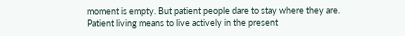moment is empty. But patient people dare to stay where they are. Patient living means to live actively in the present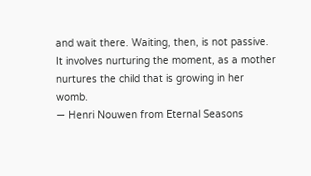and wait there. Waiting, then, is not passive. It involves nurturing the moment, as a mother nurtures the child that is growing in her womb.
— Henri Nouwen from Eternal Seasons